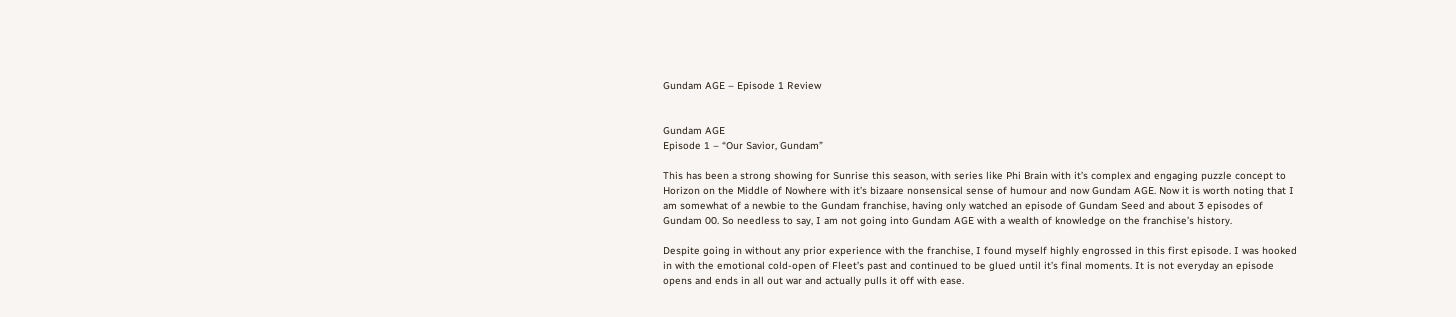Gundam AGE – Episode 1 Review


Gundam AGE
Episode 1 – “Our Savior, Gundam”

This has been a strong showing for Sunrise this season, with series like Phi Brain with it’s complex and engaging puzzle concept to Horizon on the Middle of Nowhere with it’s bizaare nonsensical sense of humour and now Gundam AGE. Now it is worth noting that I am somewhat of a newbie to the Gundam franchise, having only watched an episode of Gundam Seed and about 3 episodes of Gundam 00. So needless to say, I am not going into Gundam AGE with a wealth of knowledge on the franchise’s history.

Despite going in without any prior experience with the franchise, I found myself highly engrossed in this first episode. I was hooked in with the emotional cold-open of Fleet’s past and continued to be glued until it’s final moments. It is not everyday an episode opens and ends in all out war and actually pulls it off with ease.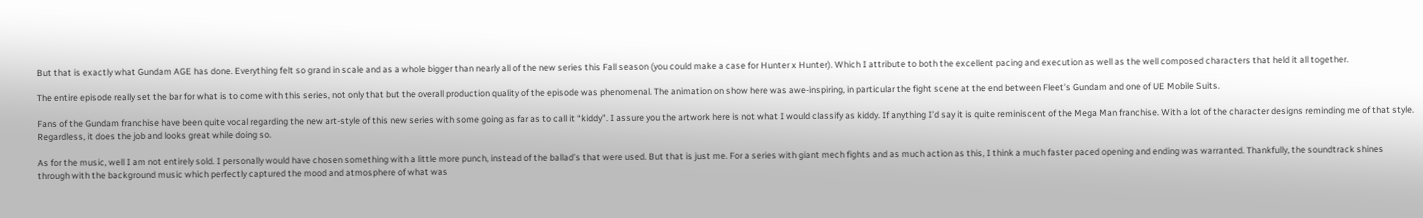But that is exactly what Gundam AGE has done. Everything felt so grand in scale and as a whole bigger than nearly all of the new series this Fall season (you could make a case for Hunter x Hunter). Which I attribute to both the excellent pacing and execution as well as the well composed characters that held it all together.

The entire episode really set the bar for what is to come with this series, not only that but the overall production quality of the episode was phenomenal. The animation on show here was awe-inspiring, in particular the fight scene at the end between Fleet’s Gundam and one of UE Mobile Suits.

Fans of the Gundam franchise have been quite vocal regarding the new art-style of this new series with some going as far as to call it “kiddy”. I assure you the artwork here is not what I would classify as kiddy. If anything I’d say it is quite reminiscent of the Mega Man franchise. With a lot of the character designs reminding me of that style. Regardless, it does the job and looks great while doing so.

As for the music, well I am not entirely sold. I personally would have chosen something with a little more punch, instead of the ballad’s that were used. But that is just me. For a series with giant mech fights and as much action as this, I think a much faster paced opening and ending was warranted. Thankfully, the soundtrack shines through with the background music which perfectly captured the mood and atmosphere of what was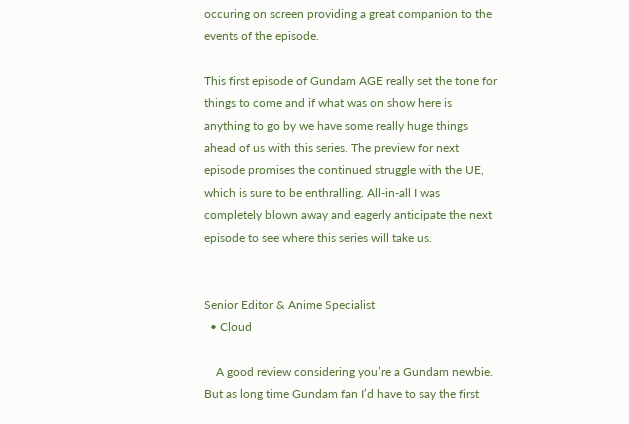occuring on screen providing a great companion to the events of the episode.

This first episode of Gundam AGE really set the tone for things to come and if what was on show here is anything to go by we have some really huge things ahead of us with this series. The preview for next episode promises the continued struggle with the UE, which is sure to be enthralling. All-in-all I was completely blown away and eagerly anticipate the next episode to see where this series will take us.


Senior Editor & Anime Specialist
  • Cloud

    A good review considering you’re a Gundam newbie. But as long time Gundam fan I’d have to say the first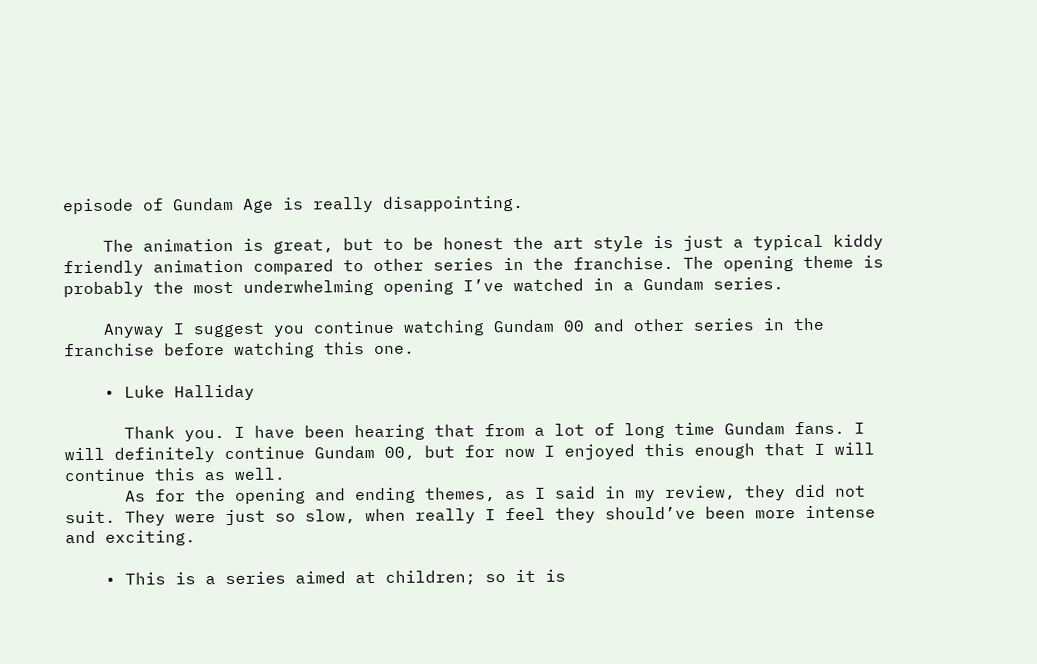episode of Gundam Age is really disappointing.

    The animation is great, but to be honest the art style is just a typical kiddy friendly animation compared to other series in the franchise. The opening theme is probably the most underwhelming opening I’ve watched in a Gundam series.

    Anyway I suggest you continue watching Gundam 00 and other series in the franchise before watching this one.

    • Luke Halliday

      Thank you. I have been hearing that from a lot of long time Gundam fans. I will definitely continue Gundam 00, but for now I enjoyed this enough that I will continue this as well.
      As for the opening and ending themes, as I said in my review, they did not suit. They were just so slow, when really I feel they should’ve been more intense and exciting.

    • This is a series aimed at children; so it is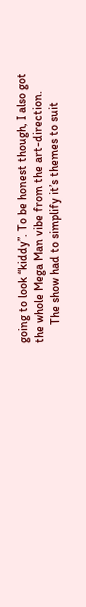going to look “kiddy”. To be honest though, I also got the whole Mega Man vibe from the art-direction.
      The show had to simplify it’s themes to suit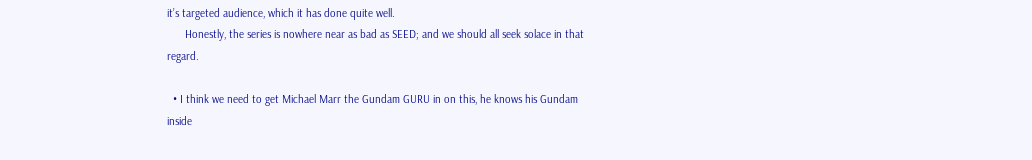it’s targeted audience, which it has done quite well.
      Honestly, the series is nowhere near as bad as SEED; and we should all seek solace in that regard.

  • I think we need to get Michael Marr the Gundam GURU in on this, he knows his Gundam inside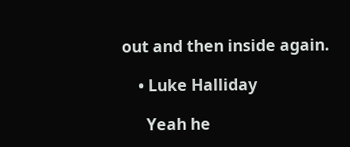out and then inside again.

    • Luke Halliday

      Yeah he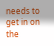needs to get in on the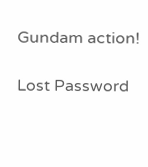Gundam action!

Lost Password